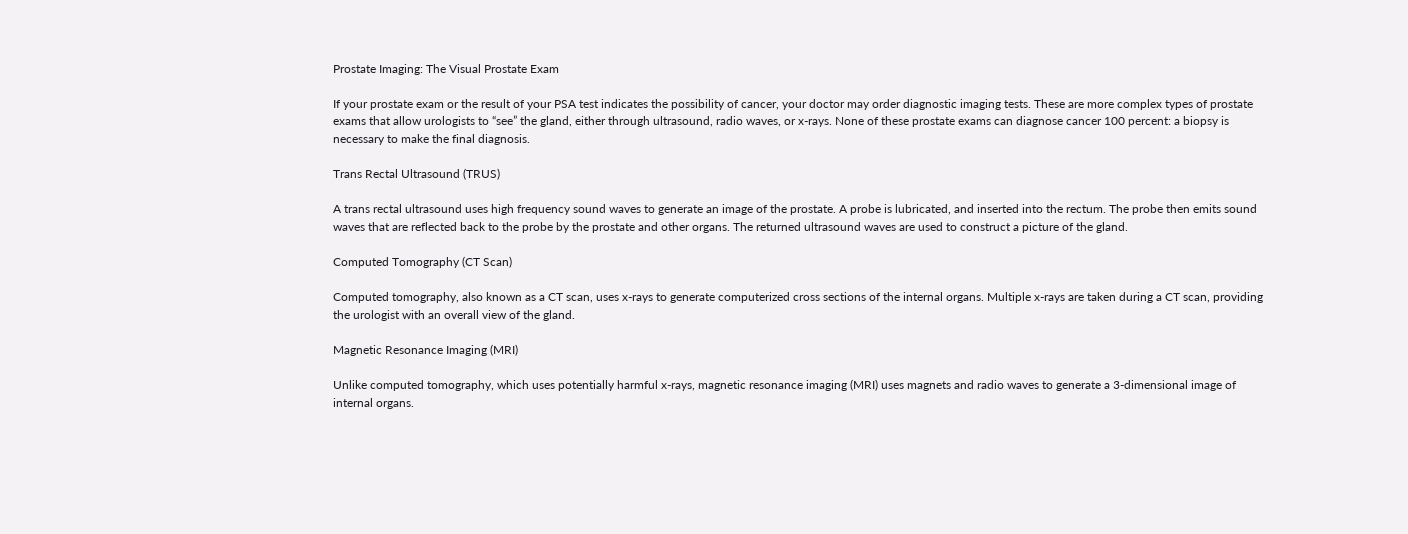Prostate Imaging: The Visual Prostate Exam

If your prostate exam or the result of your PSA test indicates the possibility of cancer, your doctor may order diagnostic imaging tests. These are more complex types of prostate exams that allow urologists to “see” the gland, either through ultrasound, radio waves, or x-rays. None of these prostate exams can diagnose cancer 100 percent: a biopsy is necessary to make the final diagnosis.

Trans Rectal Ultrasound (TRUS)

A trans rectal ultrasound uses high frequency sound waves to generate an image of the prostate. A probe is lubricated, and inserted into the rectum. The probe then emits sound waves that are reflected back to the probe by the prostate and other organs. The returned ultrasound waves are used to construct a picture of the gland.

Computed Tomography (CT Scan)

Computed tomography, also known as a CT scan, uses x-rays to generate computerized cross sections of the internal organs. Multiple x-rays are taken during a CT scan, providing the urologist with an overall view of the gland.

Magnetic Resonance Imaging (MRI)

Unlike computed tomography, which uses potentially harmful x-rays, magnetic resonance imaging (MRI) uses magnets and radio waves to generate a 3-dimensional image of internal organs.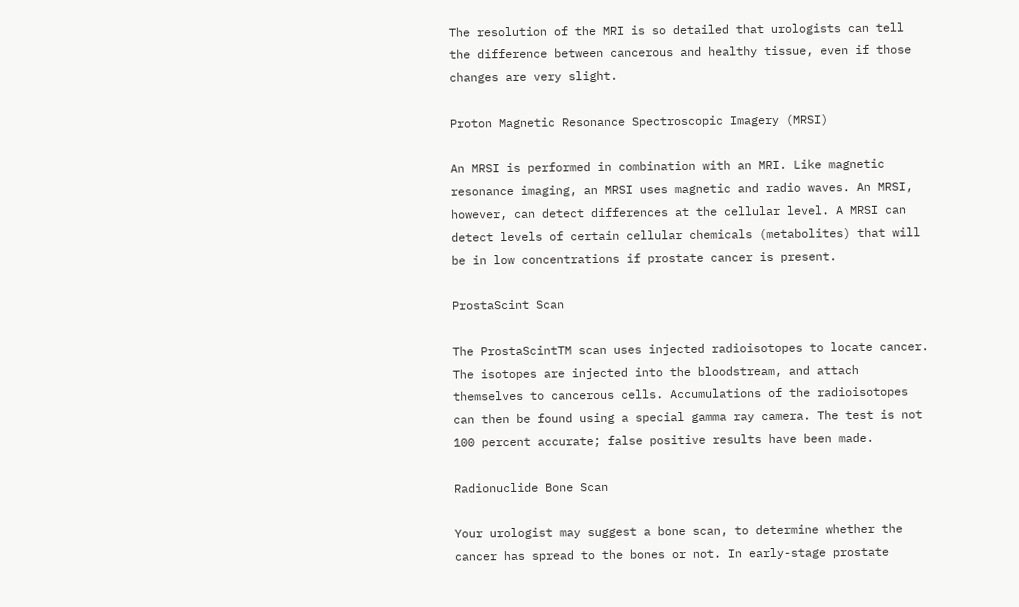The resolution of the MRI is so detailed that urologists can tell the difference between cancerous and healthy tissue, even if those changes are very slight.

Proton Magnetic Resonance Spectroscopic Imagery (MRSI)

An MRSI is performed in combination with an MRI. Like magnetic resonance imaging, an MRSI uses magnetic and radio waves. An MRSI, however, can detect differences at the cellular level. A MRSI can detect levels of certain cellular chemicals (metabolites) that will be in low concentrations if prostate cancer is present.

ProstaScint Scan

The ProstaScintTM scan uses injected radioisotopes to locate cancer. The isotopes are injected into the bloodstream, and attach themselves to cancerous cells. Accumulations of the radioisotopes can then be found using a special gamma ray camera. The test is not 100 percent accurate; false positive results have been made.

Radionuclide Bone Scan

Your urologist may suggest a bone scan, to determine whether the cancer has spread to the bones or not. In early-stage prostate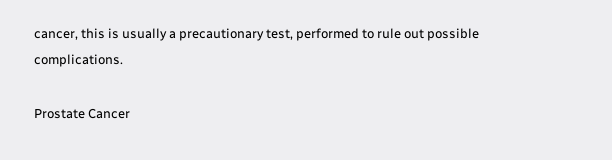cancer, this is usually a precautionary test, performed to rule out possible complications.

Prostate Cancer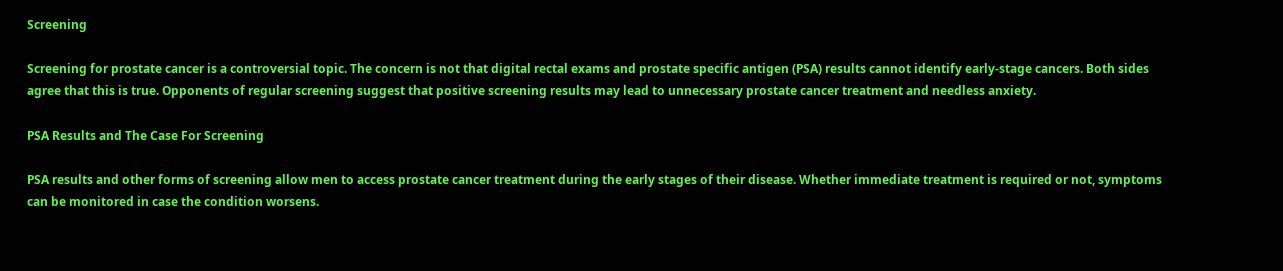Screening

Screening for prostate cancer is a controversial topic. The concern is not that digital rectal exams and prostate specific antigen (PSA) results cannot identify early-stage cancers. Both sides agree that this is true. Opponents of regular screening suggest that positive screening results may lead to unnecessary prostate cancer treatment and needless anxiety.

PSA Results and The Case For Screening

PSA results and other forms of screening allow men to access prostate cancer treatment during the early stages of their disease. Whether immediate treatment is required or not, symptoms can be monitored in case the condition worsens.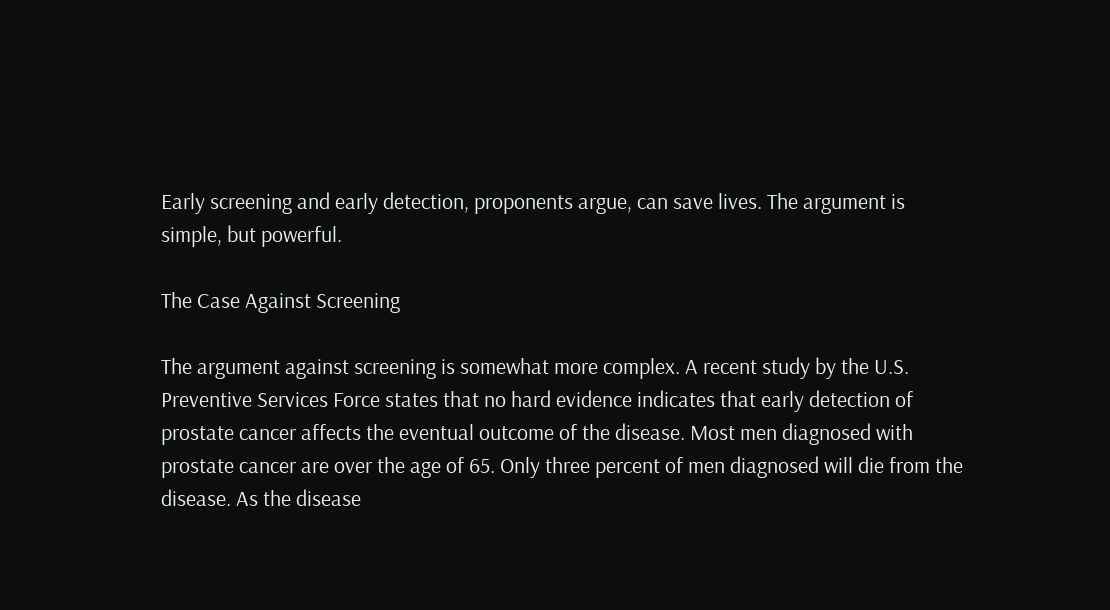Early screening and early detection, proponents argue, can save lives. The argument is simple, but powerful.

The Case Against Screening

The argument against screening is somewhat more complex. A recent study by the U.S. Preventive Services Force states that no hard evidence indicates that early detection of prostate cancer affects the eventual outcome of the disease. Most men diagnosed with prostate cancer are over the age of 65. Only three percent of men diagnosed will die from the disease. As the disease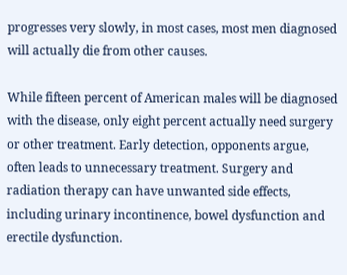progresses very slowly, in most cases, most men diagnosed will actually die from other causes.

While fifteen percent of American males will be diagnosed with the disease, only eight percent actually need surgery or other treatment. Early detection, opponents argue, often leads to unnecessary treatment. Surgery and radiation therapy can have unwanted side effects, including urinary incontinence, bowel dysfunction and erectile dysfunction.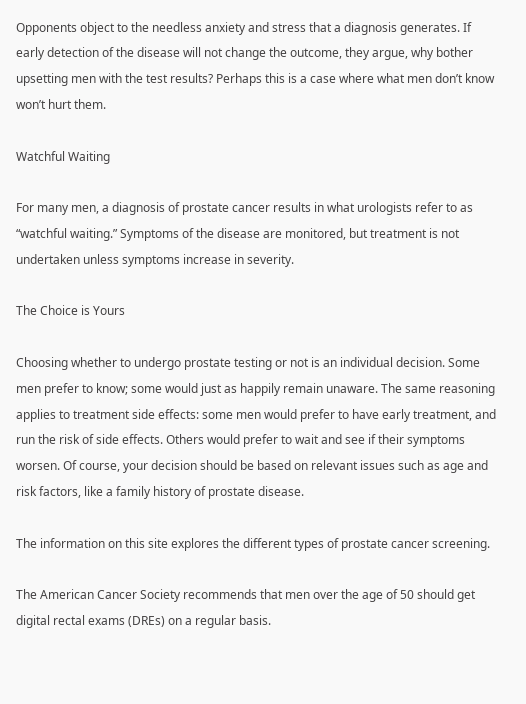Opponents object to the needless anxiety and stress that a diagnosis generates. If early detection of the disease will not change the outcome, they argue, why bother upsetting men with the test results? Perhaps this is a case where what men don’t know won’t hurt them.

Watchful Waiting

For many men, a diagnosis of prostate cancer results in what urologists refer to as “watchful waiting.” Symptoms of the disease are monitored, but treatment is not undertaken unless symptoms increase in severity.

The Choice is Yours

Choosing whether to undergo prostate testing or not is an individual decision. Some men prefer to know; some would just as happily remain unaware. The same reasoning applies to treatment side effects: some men would prefer to have early treatment, and run the risk of side effects. Others would prefer to wait and see if their symptoms worsen. Of course, your decision should be based on relevant issues such as age and risk factors, like a family history of prostate disease.

The information on this site explores the different types of prostate cancer screening.

The American Cancer Society recommends that men over the age of 50 should get digital rectal exams (DREs) on a regular basis.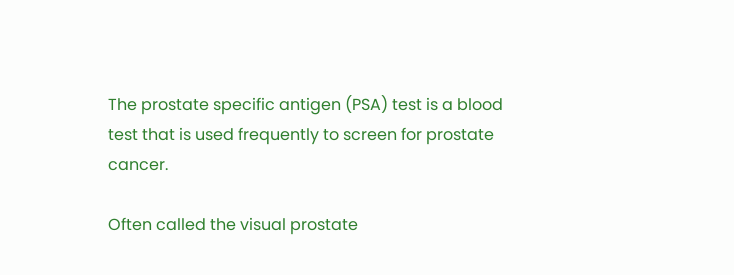The prostate specific antigen (PSA) test is a blood test that is used frequently to screen for prostate cancer.

Often called the visual prostate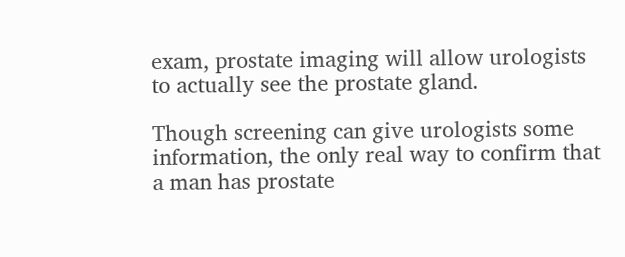exam, prostate imaging will allow urologists to actually see the prostate gland.

Though screening can give urologists some information, the only real way to confirm that a man has prostate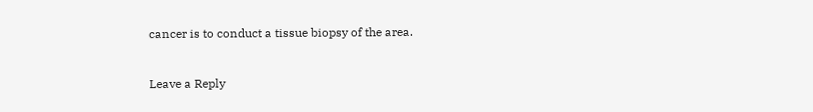cancer is to conduct a tissue biopsy of the area.


Leave a Reply